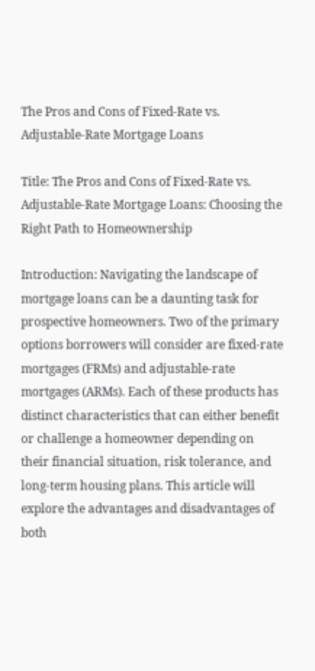The Pros and Cons of Fixed-Rate vs. Adjustable-Rate Mortgage Loans

Title: The Pros and Cons of Fixed-Rate vs. Adjustable-Rate Mortgage Loans: Choosing the Right Path to Homeownership

Introduction: Navigating the landscape of mortgage loans can be a daunting task for prospective homeowners. Two of the primary options borrowers will consider are fixed-rate mortgages (FRMs) and adjustable-rate mortgages (ARMs). Each of these products has distinct characteristics that can either benefit or challenge a homeowner depending on their financial situation, risk tolerance, and long-term housing plans. This article will explore the advantages and disadvantages of both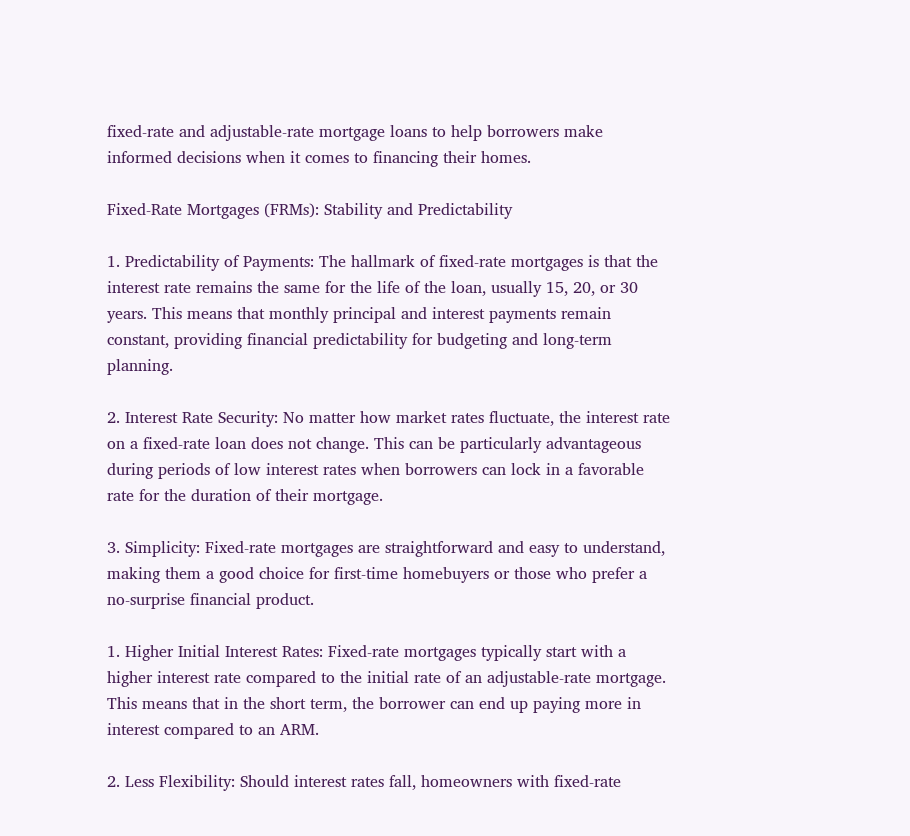fixed-rate and adjustable-rate mortgage loans to help borrowers make informed decisions when it comes to financing their homes.

Fixed-Rate Mortgages (FRMs): Stability and Predictability

1. Predictability of Payments: The hallmark of fixed-rate mortgages is that the interest rate remains the same for the life of the loan, usually 15, 20, or 30 years. This means that monthly principal and interest payments remain constant, providing financial predictability for budgeting and long-term planning.

2. Interest Rate Security: No matter how market rates fluctuate, the interest rate on a fixed-rate loan does not change. This can be particularly advantageous during periods of low interest rates when borrowers can lock in a favorable rate for the duration of their mortgage.

3. Simplicity: Fixed-rate mortgages are straightforward and easy to understand, making them a good choice for first-time homebuyers or those who prefer a no-surprise financial product.

1. Higher Initial Interest Rates: Fixed-rate mortgages typically start with a higher interest rate compared to the initial rate of an adjustable-rate mortgage. This means that in the short term, the borrower can end up paying more in interest compared to an ARM.

2. Less Flexibility: Should interest rates fall, homeowners with fixed-rate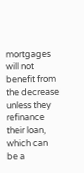mortgages will not benefit from the decrease unless they refinance their loan, which can be a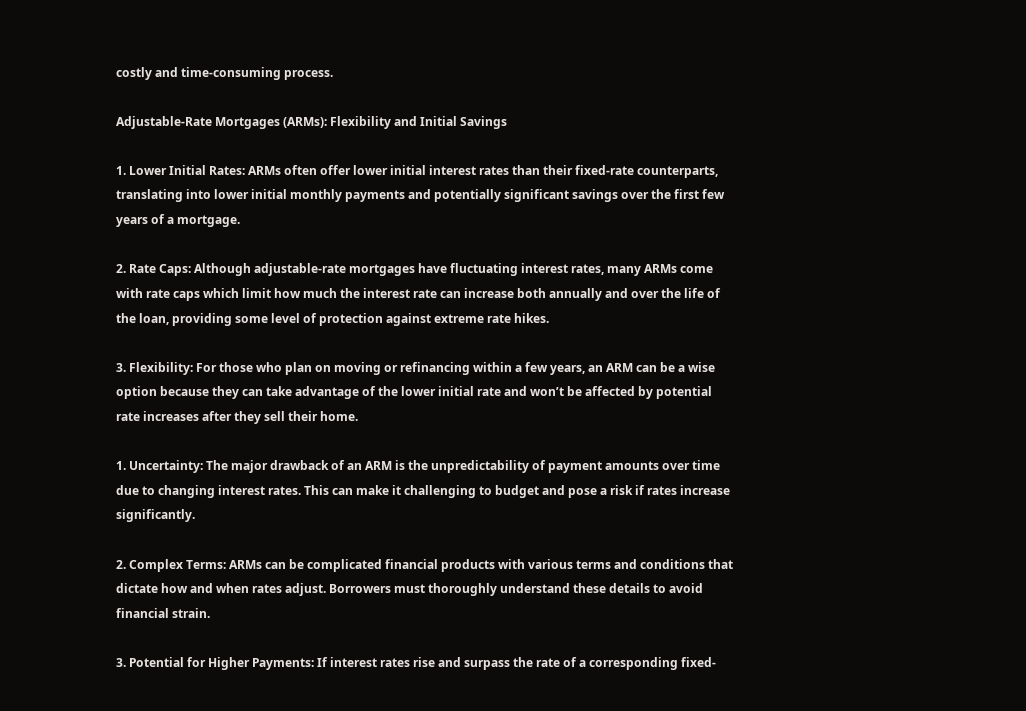costly and time-consuming process.

Adjustable-Rate Mortgages (ARMs): Flexibility and Initial Savings

1. Lower Initial Rates: ARMs often offer lower initial interest rates than their fixed-rate counterparts, translating into lower initial monthly payments and potentially significant savings over the first few years of a mortgage.

2. Rate Caps: Although adjustable-rate mortgages have fluctuating interest rates, many ARMs come with rate caps which limit how much the interest rate can increase both annually and over the life of the loan, providing some level of protection against extreme rate hikes.

3. Flexibility: For those who plan on moving or refinancing within a few years, an ARM can be a wise option because they can take advantage of the lower initial rate and won’t be affected by potential rate increases after they sell their home.

1. Uncertainty: The major drawback of an ARM is the unpredictability of payment amounts over time due to changing interest rates. This can make it challenging to budget and pose a risk if rates increase significantly.

2. Complex Terms: ARMs can be complicated financial products with various terms and conditions that dictate how and when rates adjust. Borrowers must thoroughly understand these details to avoid financial strain.

3. Potential for Higher Payments: If interest rates rise and surpass the rate of a corresponding fixed-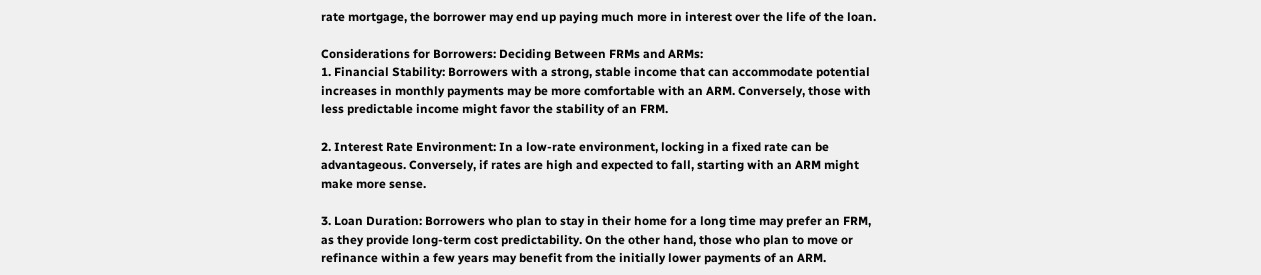rate mortgage, the borrower may end up paying much more in interest over the life of the loan.

Considerations for Borrowers: Deciding Between FRMs and ARMs:
1. Financial Stability: Borrowers with a strong, stable income that can accommodate potential increases in monthly payments may be more comfortable with an ARM. Conversely, those with less predictable income might favor the stability of an FRM.

2. Interest Rate Environment: In a low-rate environment, locking in a fixed rate can be advantageous. Conversely, if rates are high and expected to fall, starting with an ARM might make more sense.

3. Loan Duration: Borrowers who plan to stay in their home for a long time may prefer an FRM, as they provide long-term cost predictability. On the other hand, those who plan to move or refinance within a few years may benefit from the initially lower payments of an ARM.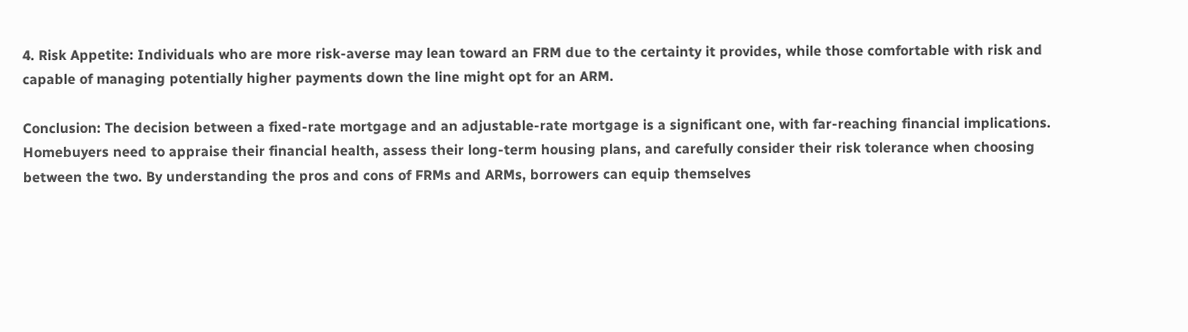4. Risk Appetite: Individuals who are more risk-averse may lean toward an FRM due to the certainty it provides, while those comfortable with risk and capable of managing potentially higher payments down the line might opt for an ARM.

Conclusion: The decision between a fixed-rate mortgage and an adjustable-rate mortgage is a significant one, with far-reaching financial implications. Homebuyers need to appraise their financial health, assess their long-term housing plans, and carefully consider their risk tolerance when choosing between the two. By understanding the pros and cons of FRMs and ARMs, borrowers can equip themselves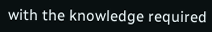with the knowledge required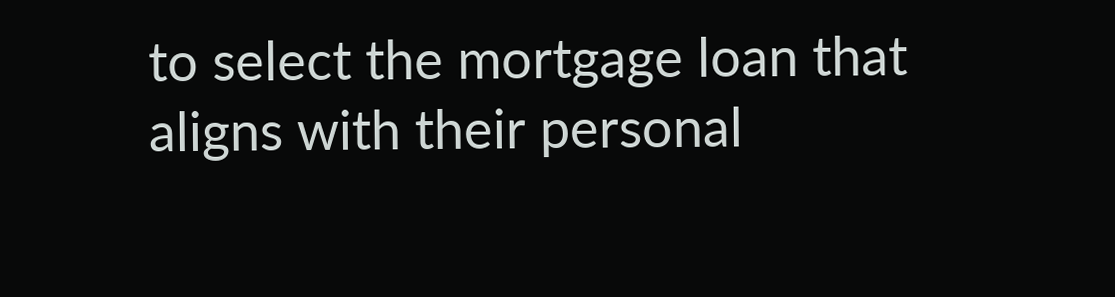to select the mortgage loan that aligns with their personal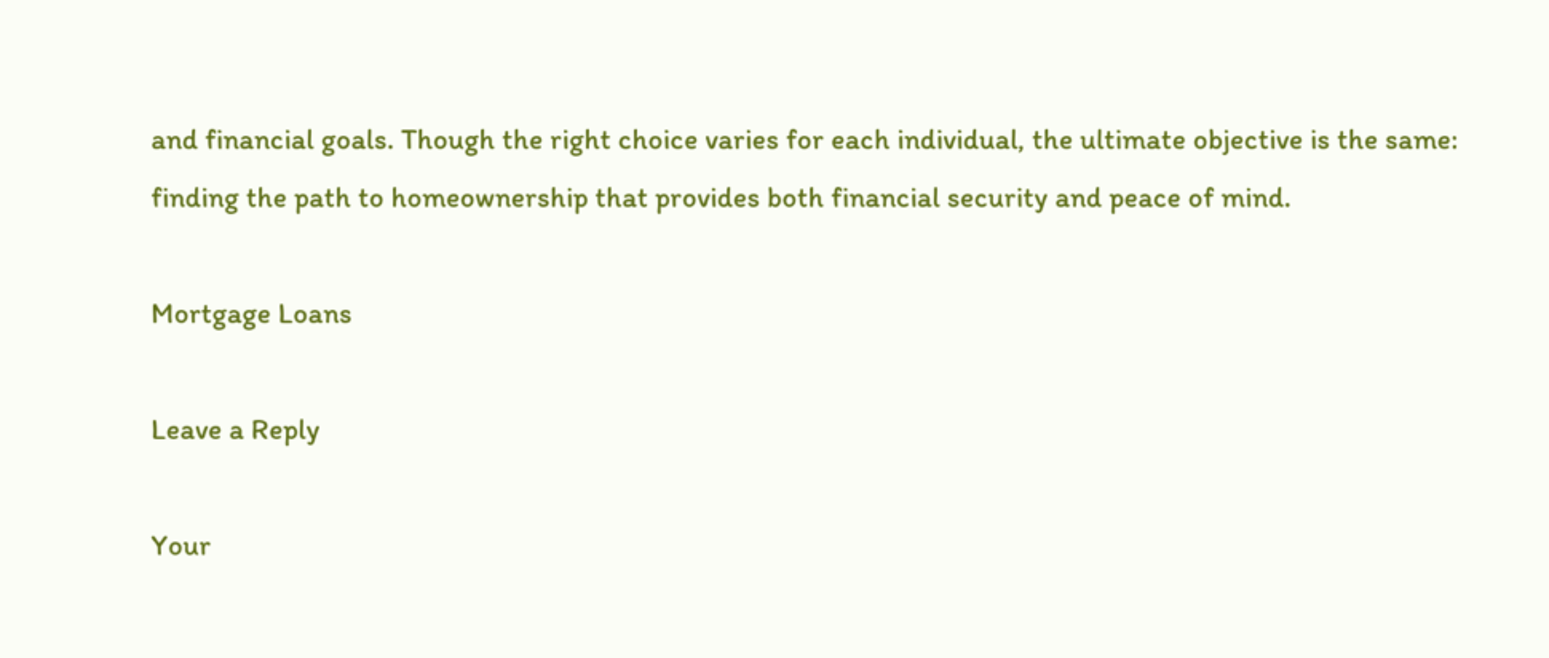and financial goals. Though the right choice varies for each individual, the ultimate objective is the same: finding the path to homeownership that provides both financial security and peace of mind.

Mortgage Loans

Leave a Reply

Your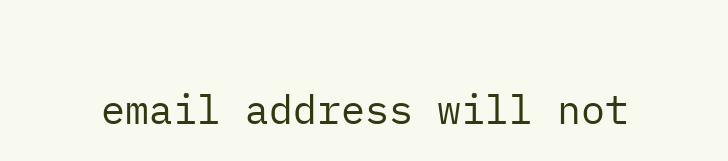email address will not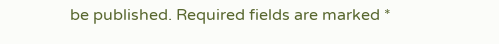be published. Required fields are marked *